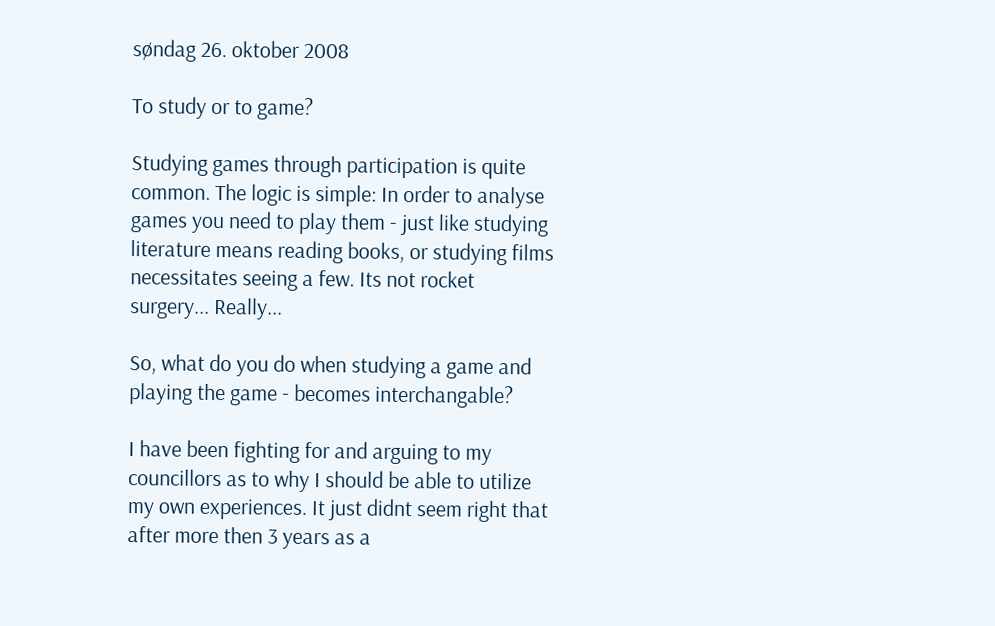søndag 26. oktober 2008

To study or to game?

Studying games through participation is quite common. The logic is simple: In order to analyse games you need to play them - just like studying literature means reading books, or studying films necessitates seeing a few. Its not rocket surgery... Really...

So, what do you do when studying a game and playing the game - becomes interchangable?

I have been fighting for and arguing to my councillors as to why I should be able to utilize my own experiences. It just didnt seem right that after more then 3 years as a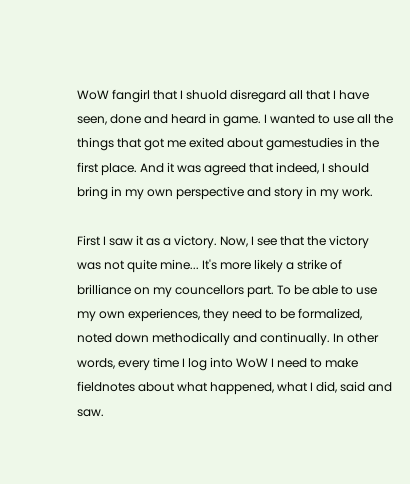WoW fangirl that I shuold disregard all that I have seen, done and heard in game. I wanted to use all the things that got me exited about gamestudies in the first place. And it was agreed that indeed, I should bring in my own perspective and story in my work.

First I saw it as a victory. Now, I see that the victory was not quite mine... It's more likely a strike of brilliance on my councellors part. To be able to use my own experiences, they need to be formalized, noted down methodically and continually. In other words, every time I log into WoW I need to make fieldnotes about what happened, what I did, said and saw.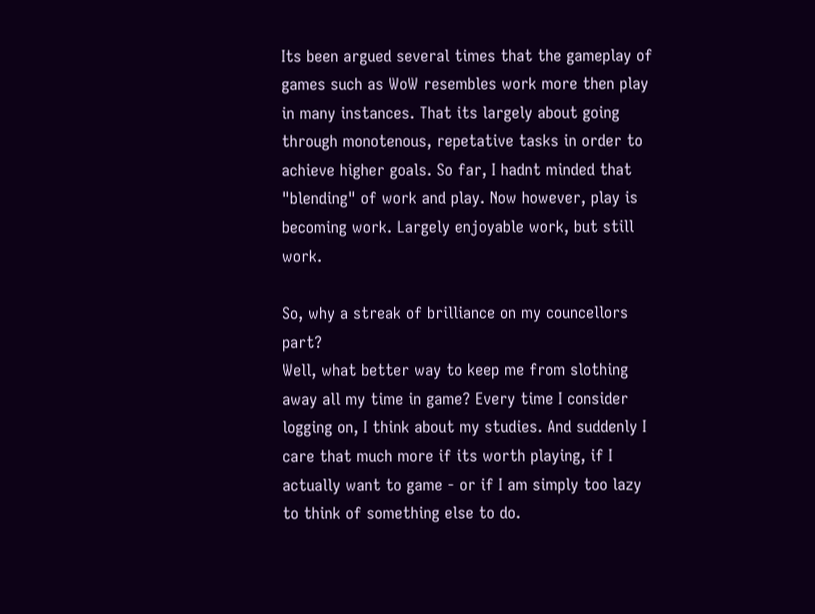Its been argued several times that the gameplay of games such as WoW resembles work more then play in many instances. That its largely about going through monotenous, repetative tasks in order to achieve higher goals. So far, I hadnt minded that "blending" of work and play. Now however, play is becoming work. Largely enjoyable work, but still work.

So, why a streak of brilliance on my councellors part?
Well, what better way to keep me from slothing away all my time in game? Every time I consider logging on, I think about my studies. And suddenly I care that much more if its worth playing, if I actually want to game - or if I am simply too lazy to think of something else to do.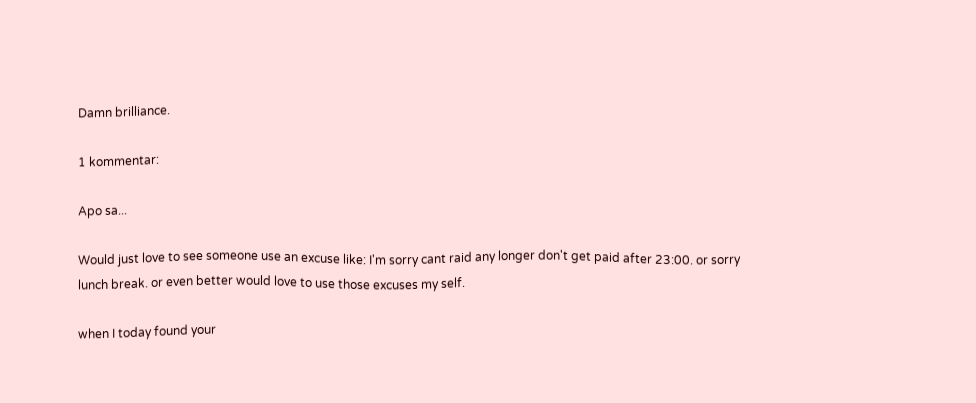Damn brilliance.

1 kommentar:

Apo sa...

Would just love to see someone use an excuse like: I'm sorry cant raid any longer don't get paid after 23:00. or sorry lunch break. or even better would love to use those excuses my self.

when I today found your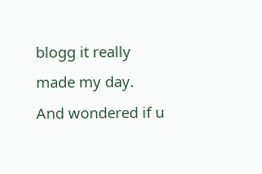blogg it really made my day. And wondered if u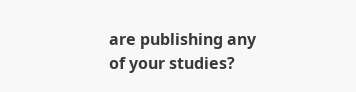are publishing any of your studies?